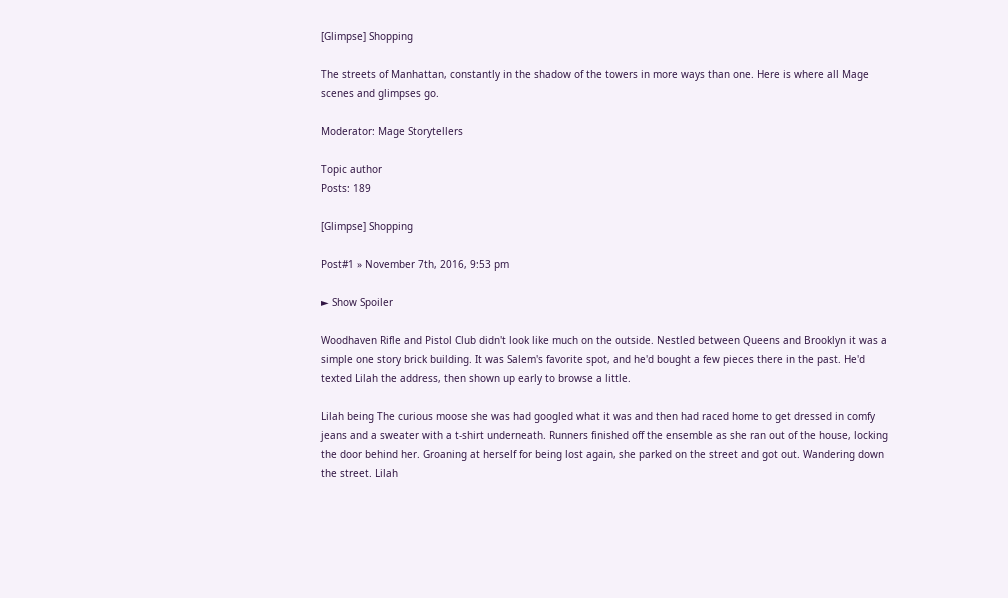[Glimpse] Shopping

The streets of Manhattan, constantly in the shadow of the towers in more ways than one. Here is where all Mage scenes and glimpses go.

Moderator: Mage Storytellers

Topic author
Posts: 189

[Glimpse] Shopping

Post#1 » November 7th, 2016, 9:53 pm

► Show Spoiler

Woodhaven Rifle and Pistol Club didn't look like much on the outside. Nestled between Queens and Brooklyn it was a simple one story brick building. It was Salem's favorite spot, and he'd bought a few pieces there in the past. He'd texted Lilah the address, then shown up early to browse a little.

Lilah being The curious moose she was had googled what it was and then had raced home to get dressed in comfy jeans and a sweater with a t-shirt underneath. Runners finished off the ensemble as she ran out of the house, locking the door behind her. Groaning at herself for being lost again, she parked on the street and got out. Wandering down the street. Lilah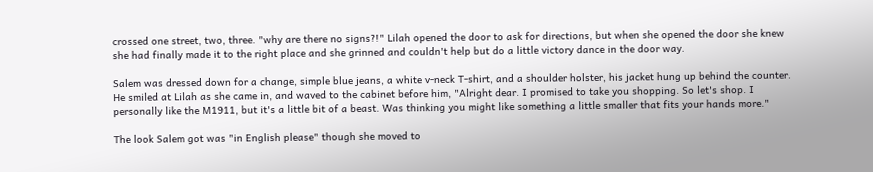crossed one street, two, three. "why are there no signs?!" Lilah opened the door to ask for directions, but when she opened the door she knew she had finally made it to the right place and she grinned and couldn't help but do a little victory dance in the door way.

Salem was dressed down for a change, simple blue jeans, a white v-neck T-shirt, and a shoulder holster, his jacket hung up behind the counter. He smiled at Lilah as she came in, and waved to the cabinet before him, "Alright dear. I promised to take you shopping. So let's shop. I personally like the M1911, but it's a little bit of a beast. Was thinking you might like something a little smaller that fits your hands more."

The look Salem got was "in English please" though she moved to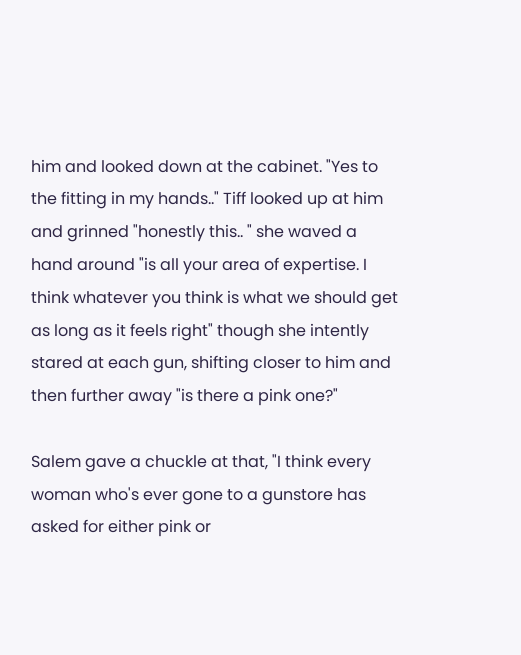him and looked down at the cabinet. "Yes to the fitting in my hands.." Tiff looked up at him and grinned "honestly this.. " she waved a hand around "is all your area of expertise. I think whatever you think is what we should get as long as it feels right" though she intently stared at each gun, shifting closer to him and then further away "is there a pink one?"

Salem gave a chuckle at that, "I think every woman who's ever gone to a gunstore has asked for either pink or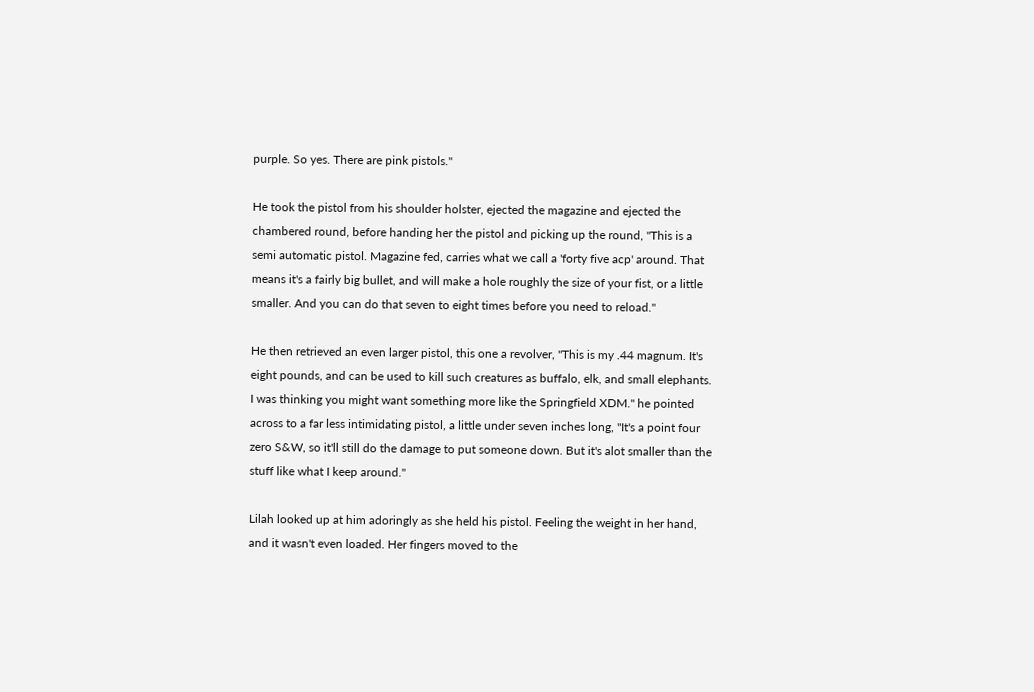purple. So yes. There are pink pistols."

He took the pistol from his shoulder holster, ejected the magazine and ejected the chambered round, before handing her the pistol and picking up the round, "This is a semi automatic pistol. Magazine fed, carries what we call a 'forty five acp' around. That means it's a fairly big bullet, and will make a hole roughly the size of your fist, or a little smaller. And you can do that seven to eight times before you need to reload."

He then retrieved an even larger pistol, this one a revolver, "This is my .44 magnum. It's eight pounds, and can be used to kill such creatures as buffalo, elk, and small elephants. I was thinking you might want something more like the Springfield XDM." he pointed across to a far less intimidating pistol, a little under seven inches long, "It's a point four zero S&W, so it'll still do the damage to put someone down. But it's alot smaller than the stuff like what I keep around."

Lilah looked up at him adoringly as she held his pistol. Feeling the weight in her hand, and it wasn't even loaded. Her fingers moved to the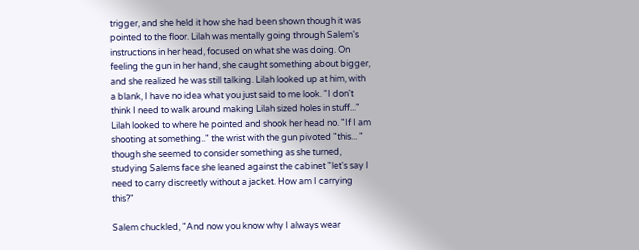trigger, and she held it how she had been shown though it was pointed to the floor. Lilah was mentally going through Salem's instructions in her head, focused on what she was doing. On feeling the gun in her hand, she caught something about bigger, and she realized he was still talking. Lilah looked up at him, with a blank, I have no idea what you just said to me look. "I don't think I need to walk around making Lilah sized holes in stuff..." Lilah looked to where he pointed and shook her head no. "If I am shooting at something.." the wrist with the gun pivoted "this... " though she seemed to consider something as she turned, studying Salems face she leaned against the cabinet "let's say I need to carry discreetly without a jacket. How am I carrying this?"

Salem chuckled, "And now you know why I always wear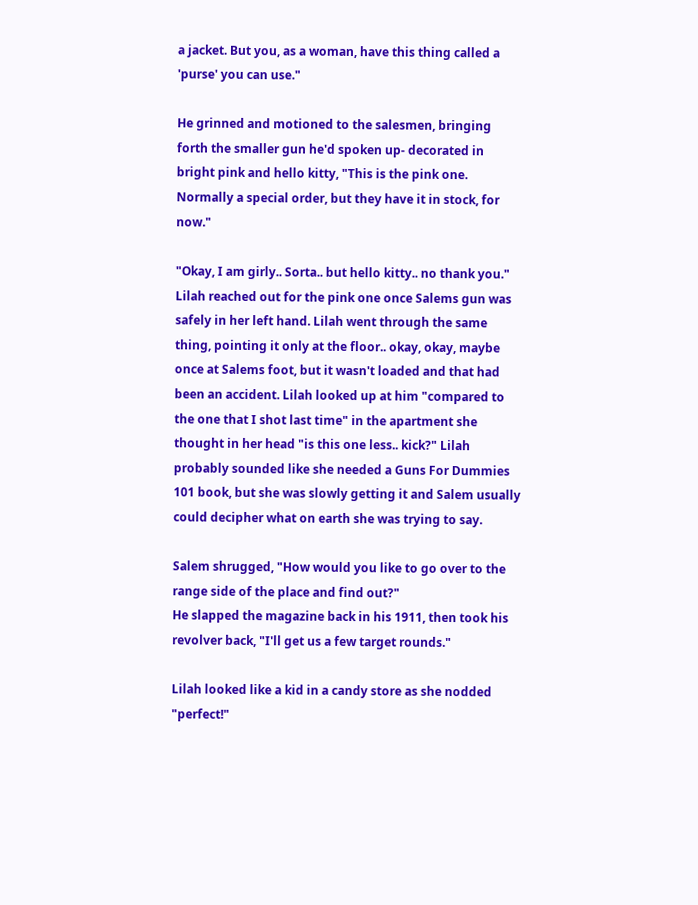a jacket. But you, as a woman, have this thing called a 'purse' you can use."

He grinned and motioned to the salesmen, bringing forth the smaller gun he'd spoken up- decorated in bright pink and hello kitty, "This is the pink one. Normally a special order, but they have it in stock, for now."

"Okay, I am girly.. Sorta.. but hello kitty.. no thank you." Lilah reached out for the pink one once Salems gun was safely in her left hand. Lilah went through the same thing, pointing it only at the floor.. okay, okay, maybe once at Salems foot, but it wasn't loaded and that had been an accident. Lilah looked up at him "compared to the one that I shot last time" in the apartment she thought in her head "is this one less.. kick?" Lilah probably sounded like she needed a Guns For Dummies 101 book, but she was slowly getting it and Salem usually could decipher what on earth she was trying to say.

Salem shrugged, "How would you like to go over to the range side of the place and find out?"
He slapped the magazine back in his 1911, then took his revolver back, "I'll get us a few target rounds."

Lilah looked like a kid in a candy store as she nodded "perfect!"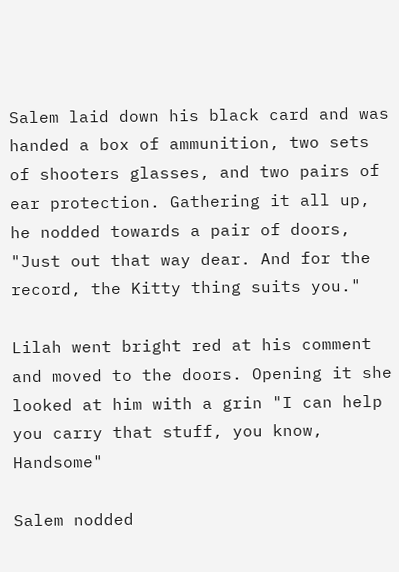Salem laid down his black card and was handed a box of ammunition, two sets of shooters glasses, and two pairs of ear protection. Gathering it all up, he nodded towards a pair of doors, "Just out that way dear. And for the record, the Kitty thing suits you."

Lilah went bright red at his comment and moved to the doors. Opening it she looked at him with a grin "I can help you carry that stuff, you know, Handsome"

Salem nodded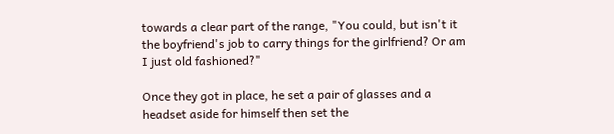towards a clear part of the range, "You could, but isn't it the boyfriend's job to carry things for the girlfriend? Or am I just old fashioned?"

Once they got in place, he set a pair of glasses and a headset aside for himself then set the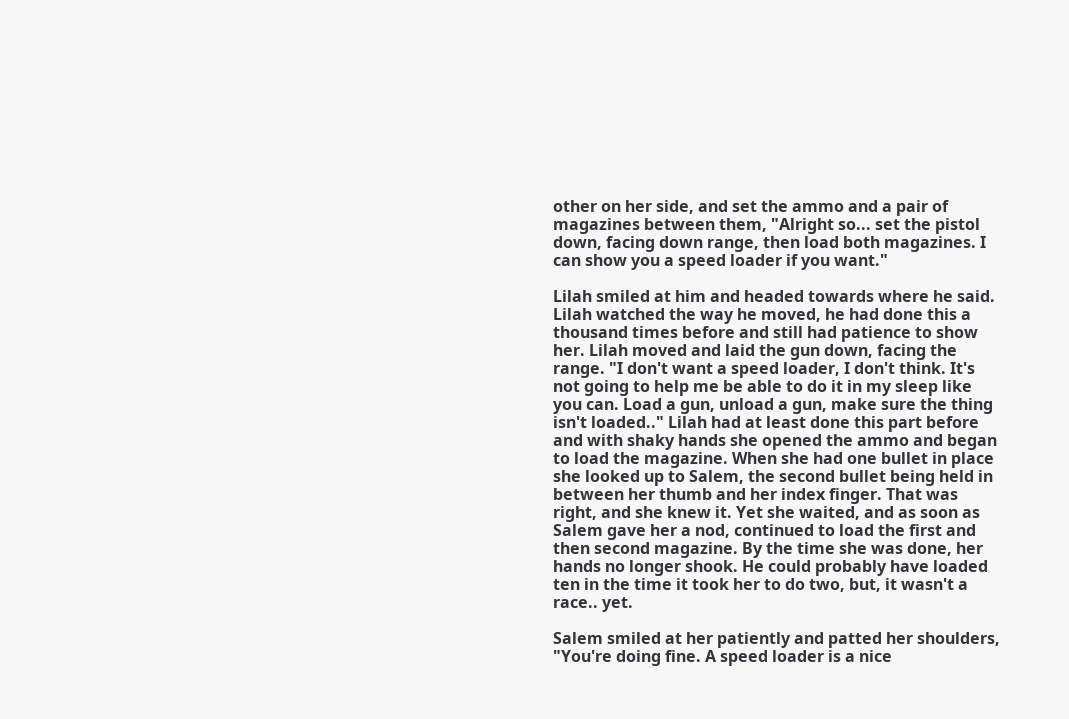other on her side, and set the ammo and a pair of magazines between them, "Alright so... set the pistol down, facing down range, then load both magazines. I can show you a speed loader if you want."

Lilah smiled at him and headed towards where he said. Lilah watched the way he moved, he had done this a thousand times before and still had patience to show her. Lilah moved and laid the gun down, facing the range. "I don't want a speed loader, I don't think. It's not going to help me be able to do it in my sleep like you can. Load a gun, unload a gun, make sure the thing isn't loaded.." Lilah had at least done this part before and with shaky hands she opened the ammo and began to load the magazine. When she had one bullet in place she looked up to Salem, the second bullet being held in between her thumb and her index finger. That was right, and she knew it. Yet she waited, and as soon as Salem gave her a nod, continued to load the first and then second magazine. By the time she was done, her hands no longer shook. He could probably have loaded ten in the time it took her to do two, but, it wasn't a race.. yet.

Salem smiled at her patiently and patted her shoulders, "You're doing fine. A speed loader is a nice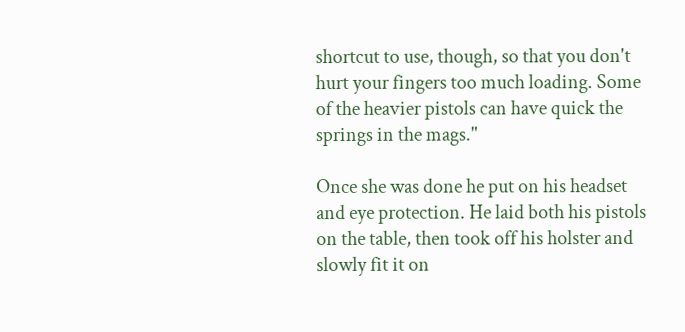shortcut to use, though, so that you don't hurt your fingers too much loading. Some of the heavier pistols can have quick the springs in the mags."

Once she was done he put on his headset and eye protection. He laid both his pistols on the table, then took off his holster and slowly fit it on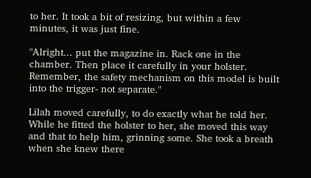to her. It took a bit of resizing, but within a few minutes, it was just fine.

"Alright... put the magazine in. Rack one in the chamber. Then place it carefully in your holster. Remember, the safety mechanism on this model is built into the trigger- not separate."

Lilah moved carefully, to do exactly what he told her. While he fitted the holster to her, she moved this way and that to help him, grinning some. She took a breath when she knew there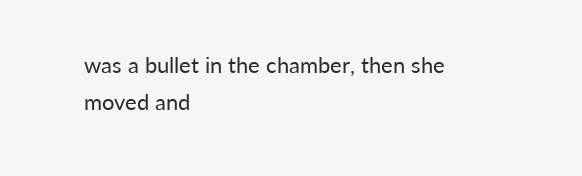was a bullet in the chamber, then she moved and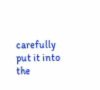carefully put it into the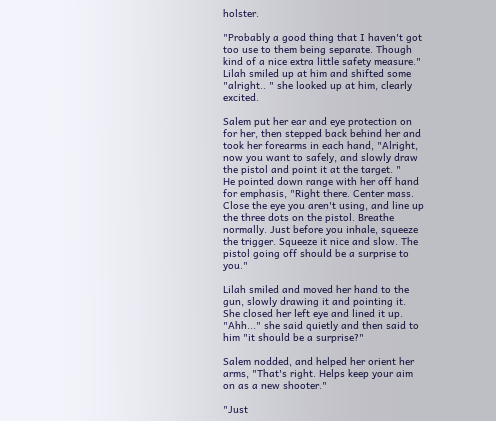holster.

"Probably a good thing that I haven't got too use to them being separate. Though kind of a nice extra little safety measure." Lilah smiled up at him and shifted some "alright.. " she looked up at him, clearly excited.

Salem put her ear and eye protection on for her, then stepped back behind her and took her forearms in each hand, "Alright, now you want to safely, and slowly draw the pistol and point it at the target. "
He pointed down range with her off hand for emphasis, "Right there. Center mass. Close the eye you aren't using, and line up the three dots on the pistol. Breathe normally. Just before you inhale, squeeze the trigger. Squeeze it nice and slow. The pistol going off should be a surprise to you."

Lilah smiled and moved her hand to the gun, slowly drawing it and pointing it. She closed her left eye and lined it up. "Ahh..." she said quietly and then said to him "it should be a surprise?"

Salem nodded, and helped her orient her arms, "That's right. Helps keep your aim on as a new shooter."

"Just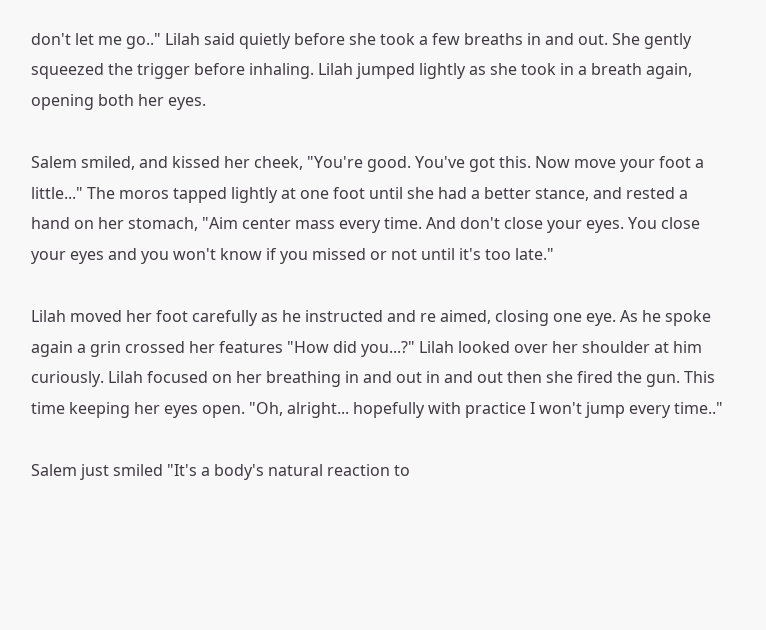don't let me go.." Lilah said quietly before she took a few breaths in and out. She gently squeezed the trigger before inhaling. Lilah jumped lightly as she took in a breath again, opening both her eyes.

Salem smiled, and kissed her cheek, "You're good. You've got this. Now move your foot a little..." The moros tapped lightly at one foot until she had a better stance, and rested a hand on her stomach, "Aim center mass every time. And don't close your eyes. You close your eyes and you won't know if you missed or not until it's too late."

Lilah moved her foot carefully as he instructed and re aimed, closing one eye. As he spoke again a grin crossed her features "How did you...?" Lilah looked over her shoulder at him curiously. Lilah focused on her breathing in and out in and out then she fired the gun. This time keeping her eyes open. "Oh, alright... hopefully with practice I won't jump every time.."

Salem just smiled "It's a body's natural reaction to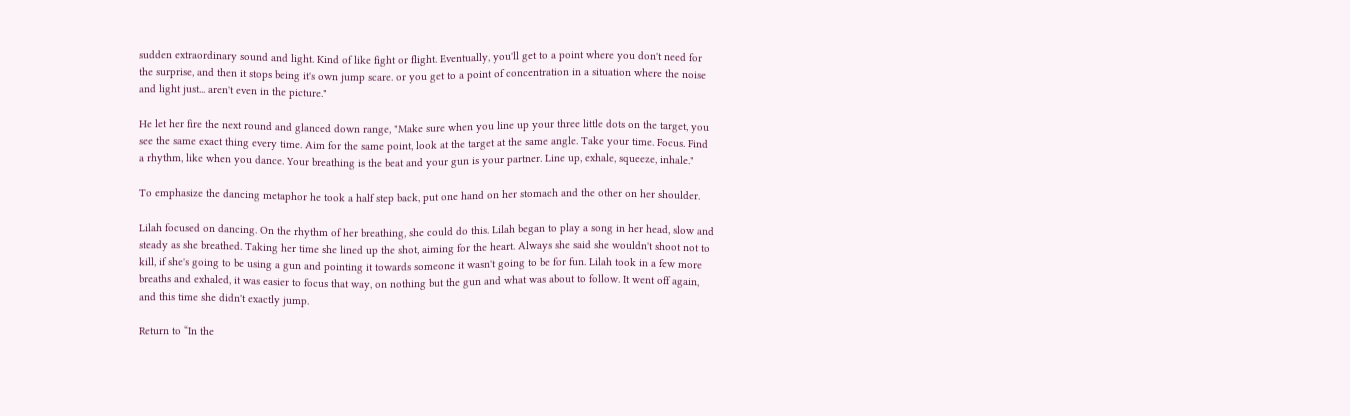sudden extraordinary sound and light. Kind of like fight or flight. Eventually, you'll get to a point where you don't need for the surprise, and then it stops being it's own jump scare. or you get to a point of concentration in a situation where the noise and light just... aren't even in the picture."

He let her fire the next round and glanced down range, "Make sure when you line up your three little dots on the target, you see the same exact thing every time. Aim for the same point, look at the target at the same angle. Take your time. Focus. Find a rhythm, like when you dance. Your breathing is the beat and your gun is your partner. Line up, exhale, squeeze, inhale."

To emphasize the dancing metaphor he took a half step back, put one hand on her stomach and the other on her shoulder.

Lilah focused on dancing. On the rhythm of her breathing, she could do this. Lilah began to play a song in her head, slow and steady as she breathed. Taking her time she lined up the shot, aiming for the heart. Always she said she wouldn't shoot not to kill, if she's going to be using a gun and pointing it towards someone it wasn't going to be for fun. Lilah took in a few more breaths and exhaled, it was easier to focus that way, on nothing but the gun and what was about to follow. It went off again, and this time she didn't exactly jump.

Return to “In the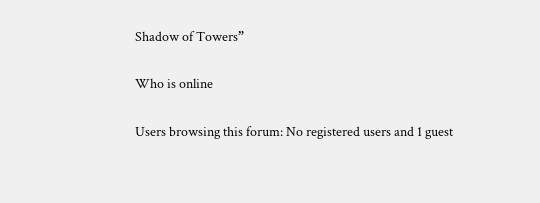Shadow of Towers”

Who is online

Users browsing this forum: No registered users and 1 guest